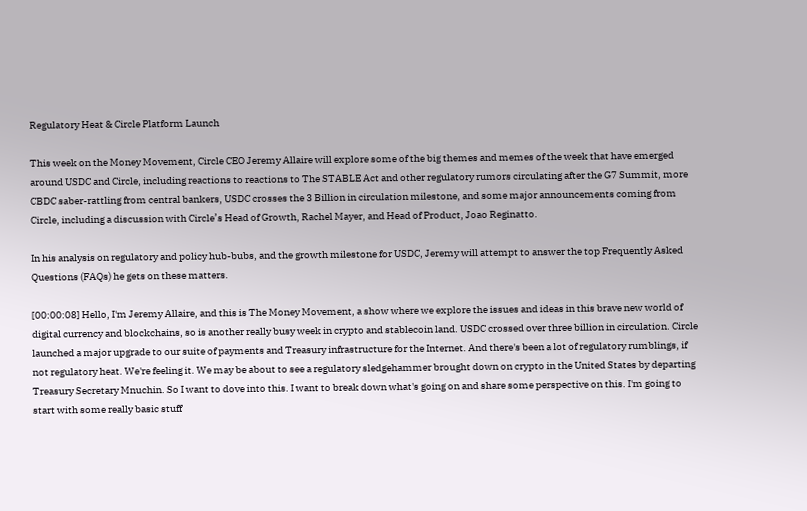Regulatory Heat & Circle Platform Launch

This week on the Money Movement, Circle CEO Jeremy Allaire will explore some of the big themes and memes of the week that have emerged around USDC and Circle, including reactions to reactions to The STABLE Act and other regulatory rumors circulating after the G7 Summit, more CBDC saber-rattling from central bankers, USDC crosses the 3 Billion in circulation milestone, and some major announcements coming from Circle, including a discussion with Circle’s Head of Growth, Rachel Mayer, and Head of Product, Joao Reginatto.

In his analysis on regulatory and policy hub-bubs, and the growth milestone for USDC, Jeremy will attempt to answer the top Frequently Asked Questions (FAQs) he gets on these matters.

[00:00:08] Hello, I'm Jeremy Allaire, and this is The Money Movement, a show where we explore the issues and ideas in this brave new world of digital currency and blockchains, so is another really busy week in crypto and stablecoin land. USDC crossed over three billion in circulation. Circle launched a major upgrade to our suite of payments and Treasury infrastructure for the Internet. And there's been a lot of regulatory rumblings, if not regulatory heat. We're feeling it. We may be about to see a regulatory sledgehammer brought down on crypto in the United States by departing Treasury Secretary Mnuchin. So I want to dove into this. I want to break down what's going on and share some perspective on this. I'm going to start with some really basic stuff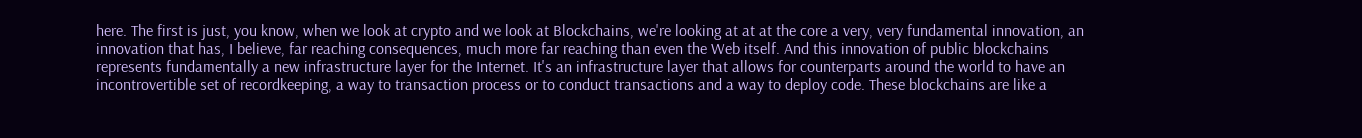here. The first is just, you know, when we look at crypto and we look at Blockchains, we're looking at at at the core a very, very fundamental innovation, an innovation that has, I believe, far reaching consequences, much more far reaching than even the Web itself. And this innovation of public blockchains represents fundamentally a new infrastructure layer for the Internet. It's an infrastructure layer that allows for counterparts around the world to have an incontrovertible set of recordkeeping, a way to transaction process or to conduct transactions and a way to deploy code. These blockchains are like a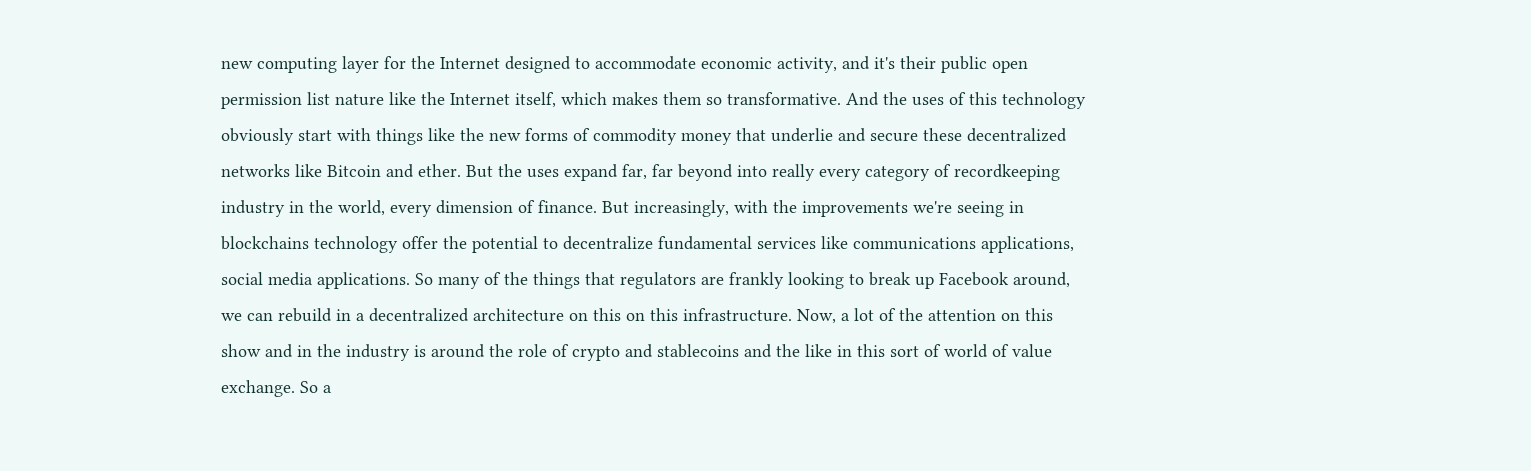new computing layer for the Internet designed to accommodate economic activity, and it's their public open permission list nature like the Internet itself, which makes them so transformative. And the uses of this technology obviously start with things like the new forms of commodity money that underlie and secure these decentralized networks like Bitcoin and ether. But the uses expand far, far beyond into really every category of recordkeeping industry in the world, every dimension of finance. But increasingly, with the improvements we're seeing in blockchains technology offer the potential to decentralize fundamental services like communications applications, social media applications. So many of the things that regulators are frankly looking to break up Facebook around, we can rebuild in a decentralized architecture on this on this infrastructure. Now, a lot of the attention on this show and in the industry is around the role of crypto and stablecoins and the like in this sort of world of value exchange. So a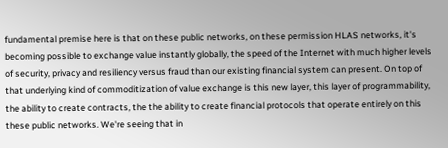fundamental premise here is that on these public networks, on these permission HLAS networks, it's becoming possible to exchange value instantly globally, the speed of the Internet with much higher levels of security, privacy and resiliency versus fraud than our existing financial system can present. On top of that underlying kind of commoditization of value exchange is this new layer, this layer of programmability, the ability to create contracts, the the ability to create financial protocols that operate entirely on this these public networks. We're seeing that in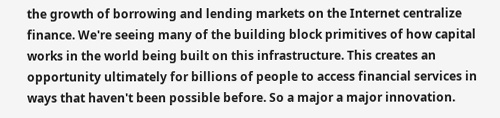the growth of borrowing and lending markets on the Internet centralize finance. We're seeing many of the building block primitives of how capital works in the world being built on this infrastructure. This creates an opportunity ultimately for billions of people to access financial services in ways that haven't been possible before. So a major a major innovation.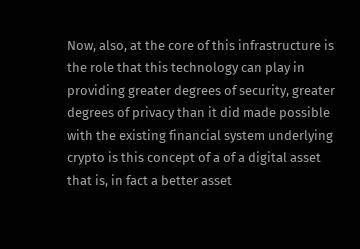Now, also, at the core of this infrastructure is the role that this technology can play in providing greater degrees of security, greater degrees of privacy than it did made possible with the existing financial system underlying crypto is this concept of a of a digital asset that is, in fact a better asset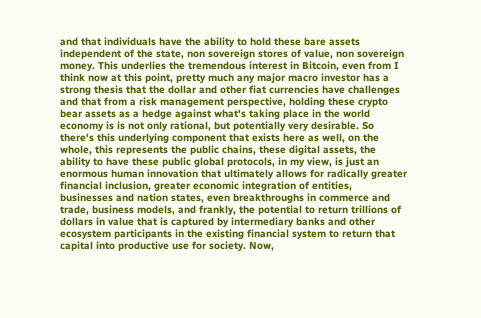and that individuals have the ability to hold these bare assets independent of the state, non sovereign stores of value, non sovereign money. This underlies the tremendous interest in Bitcoin, even from I think now at this point, pretty much any major macro investor has a strong thesis that the dollar and other fiat currencies have challenges and that from a risk management perspective, holding these crypto bear assets as a hedge against what's taking place in the world economy is is not only rational, but potentially very desirable. So there's this underlying component that exists here as well, on the whole, this represents the public chains, these digital assets, the ability to have these public global protocols, in my view, is just an enormous human innovation that ultimately allows for radically greater financial inclusion, greater economic integration of entities, businesses and nation states, even breakthroughs in commerce and trade, business models, and frankly, the potential to return trillions of dollars in value that is captured by intermediary banks and other ecosystem participants in the existing financial system to return that capital into productive use for society. Now,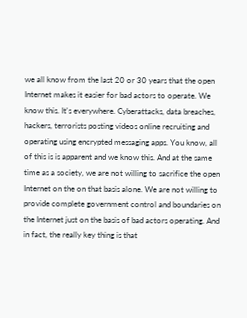we all know from the last 20 or 30 years that the open Internet makes it easier for bad actors to operate. We know this. It's everywhere. Cyberattacks, data breaches, hackers, terrorists posting videos online recruiting and operating using encrypted messaging apps. You know, all of this is is apparent and we know this. And at the same time as a society, we are not willing to sacrifice the open Internet on the on that basis alone. We are not willing to provide complete government control and boundaries on the Internet just on the basis of bad actors operating. And in fact, the really key thing is that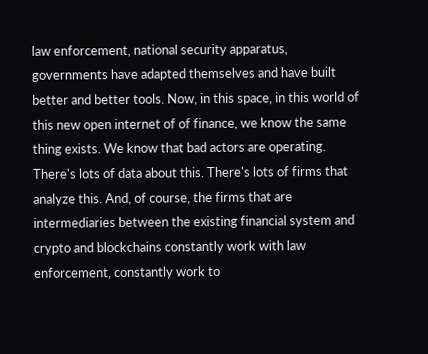law enforcement, national security apparatus, governments have adapted themselves and have built better and better tools. Now, in this space, in this world of this new open internet of of finance, we know the same thing exists. We know that bad actors are operating. There's lots of data about this. There's lots of firms that analyze this. And, of course, the firms that are intermediaries between the existing financial system and crypto and blockchains constantly work with law enforcement, constantly work to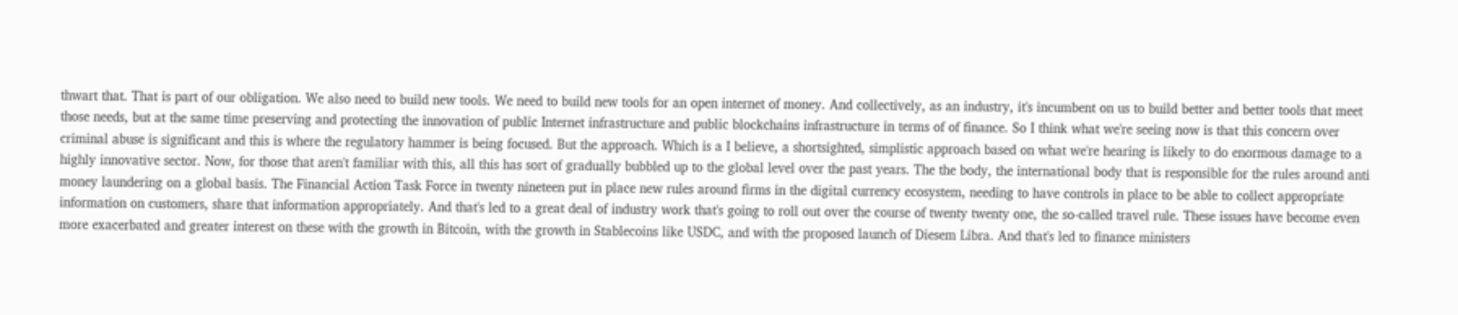thwart that. That is part of our obligation. We also need to build new tools. We need to build new tools for an open internet of money. And collectively, as an industry, it's incumbent on us to build better and better tools that meet those needs, but at the same time preserving and protecting the innovation of public Internet infrastructure and public blockchains infrastructure in terms of of finance. So I think what we're seeing now is that this concern over criminal abuse is significant and this is where the regulatory hammer is being focused. But the approach. Which is a I believe, a shortsighted, simplistic approach based on what we're hearing is likely to do enormous damage to a highly innovative sector. Now, for those that aren't familiar with this, all this has sort of gradually bubbled up to the global level over the past years. The the body, the international body that is responsible for the rules around anti money laundering on a global basis. The Financial Action Task Force in twenty nineteen put in place new rules around firms in the digital currency ecosystem, needing to have controls in place to be able to collect appropriate information on customers, share that information appropriately. And that's led to a great deal of industry work that's going to roll out over the course of twenty twenty one, the so-called travel rule. These issues have become even more exacerbated and greater interest on these with the growth in Bitcoin, with the growth in Stablecoins like USDC, and with the proposed launch of Diesem Libra. And that's led to finance ministers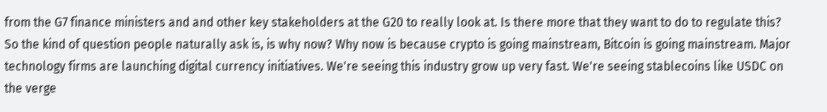from the G7 finance ministers and and other key stakeholders at the G20 to really look at. Is there more that they want to do to regulate this? So the kind of question people naturally ask is, is why now? Why now is because crypto is going mainstream, Bitcoin is going mainstream. Major technology firms are launching digital currency initiatives. We're seeing this industry grow up very fast. We're seeing stablecoins like USDC on the verge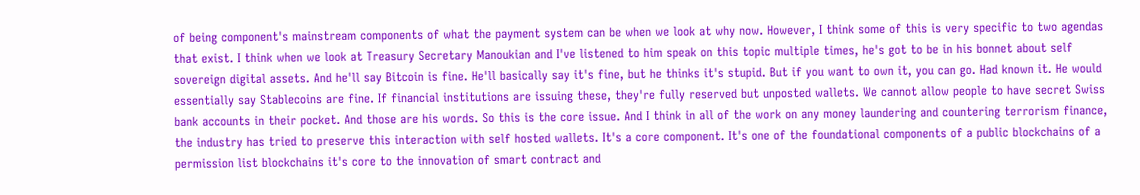of being component's mainstream components of what the payment system can be when we look at why now. However, I think some of this is very specific to two agendas that exist. I think when we look at Treasury Secretary Manoukian and I've listened to him speak on this topic multiple times, he's got to be in his bonnet about self sovereign digital assets. And he'll say Bitcoin is fine. He'll basically say it's fine, but he thinks it's stupid. But if you want to own it, you can go. Had known it. He would essentially say Stablecoins are fine. If financial institutions are issuing these, they're fully reserved but unposted wallets. We cannot allow people to have secret Swiss bank accounts in their pocket. And those are his words. So this is the core issue. And I think in all of the work on any money laundering and countering terrorism finance, the industry has tried to preserve this interaction with self hosted wallets. It's a core component. It's one of the foundational components of a public blockchains of a permission list blockchains it's core to the innovation of smart contract and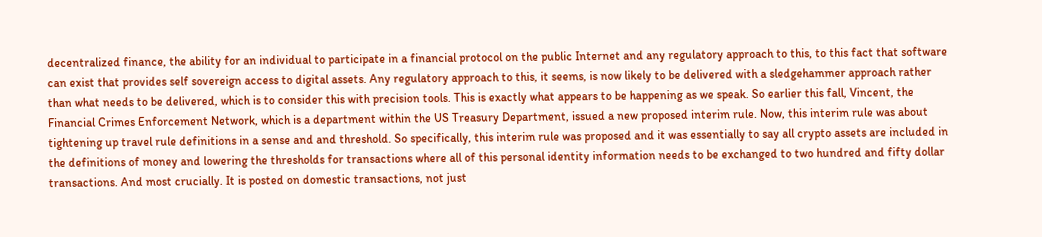decentralized finance, the ability for an individual to participate in a financial protocol on the public Internet and any regulatory approach to this, to this fact that software can exist that provides self sovereign access to digital assets. Any regulatory approach to this, it seems, is now likely to be delivered with a sledgehammer approach rather than what needs to be delivered, which is to consider this with precision tools. This is exactly what appears to be happening as we speak. So earlier this fall, Vincent, the Financial Crimes Enforcement Network, which is a department within the US Treasury Department, issued a new proposed interim rule. Now, this interim rule was about tightening up travel rule definitions in a sense and and threshold. So specifically, this interim rule was proposed and it was essentially to say all crypto assets are included in the definitions of money and lowering the thresholds for transactions where all of this personal identity information needs to be exchanged to two hundred and fifty dollar transactions. And most crucially. It is posted on domestic transactions, not just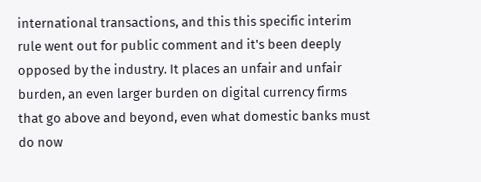international transactions, and this this specific interim rule went out for public comment and it's been deeply opposed by the industry. It places an unfair and unfair burden, an even larger burden on digital currency firms that go above and beyond, even what domestic banks must do now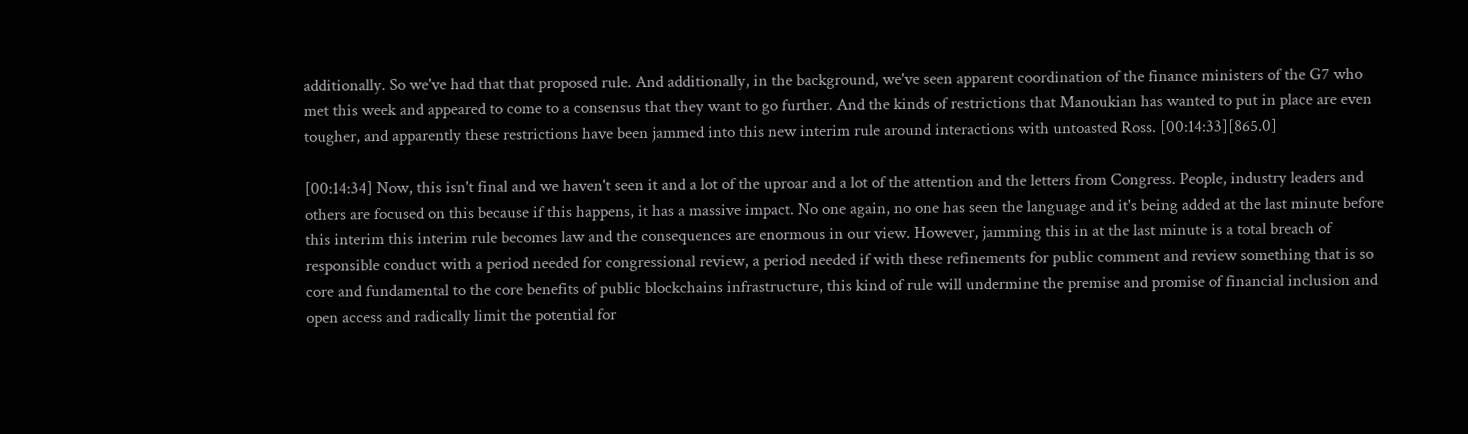additionally. So we've had that that proposed rule. And additionally, in the background, we've seen apparent coordination of the finance ministers of the G7 who met this week and appeared to come to a consensus that they want to go further. And the kinds of restrictions that Manoukian has wanted to put in place are even tougher, and apparently these restrictions have been jammed into this new interim rule around interactions with untoasted Ross. [00:14:33][865.0]

[00:14:34] Now, this isn't final and we haven't seen it and a lot of the uproar and a lot of the attention and the letters from Congress. People, industry leaders and others are focused on this because if this happens, it has a massive impact. No one again, no one has seen the language and it's being added at the last minute before this interim this interim rule becomes law and the consequences are enormous in our view. However, jamming this in at the last minute is a total breach of responsible conduct with a period needed for congressional review, a period needed if with these refinements for public comment and review something that is so core and fundamental to the core benefits of public blockchains infrastructure, this kind of rule will undermine the premise and promise of financial inclusion and open access and radically limit the potential for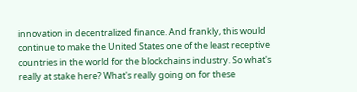innovation in decentralized finance. And frankly, this would continue to make the United States one of the least receptive countries in the world for the blockchains industry. So what's really at stake here? What's really going on for these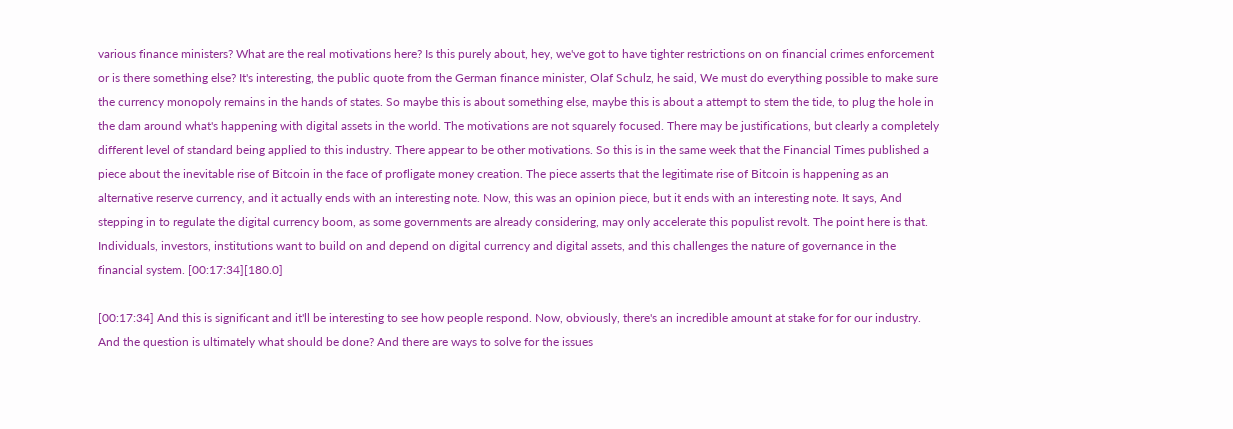various finance ministers? What are the real motivations here? Is this purely about, hey, we've got to have tighter restrictions on on financial crimes enforcement or is there something else? It's interesting, the public quote from the German finance minister, Olaf Schulz, he said, We must do everything possible to make sure the currency monopoly remains in the hands of states. So maybe this is about something else, maybe this is about a attempt to stem the tide, to plug the hole in the dam around what's happening with digital assets in the world. The motivations are not squarely focused. There may be justifications, but clearly a completely different level of standard being applied to this industry. There appear to be other motivations. So this is in the same week that the Financial Times published a piece about the inevitable rise of Bitcoin in the face of profligate money creation. The piece asserts that the legitimate rise of Bitcoin is happening as an alternative reserve currency, and it actually ends with an interesting note. Now, this was an opinion piece, but it ends with an interesting note. It says, And stepping in to regulate the digital currency boom, as some governments are already considering, may only accelerate this populist revolt. The point here is that. Individuals, investors, institutions want to build on and depend on digital currency and digital assets, and this challenges the nature of governance in the financial system. [00:17:34][180.0]

[00:17:34] And this is significant and it'll be interesting to see how people respond. Now, obviously, there's an incredible amount at stake for for our industry. And the question is ultimately what should be done? And there are ways to solve for the issues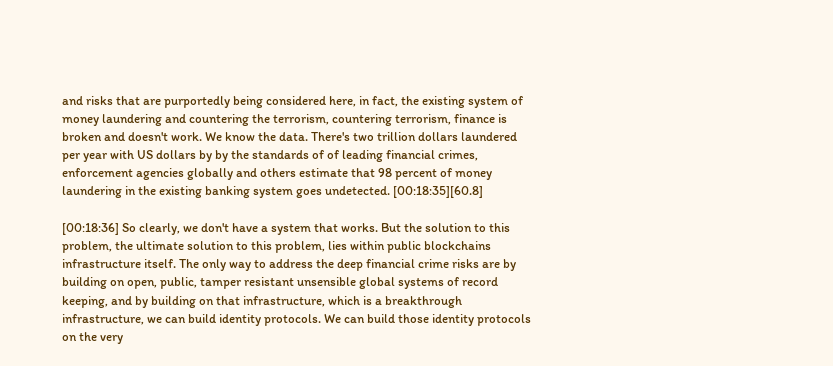and risks that are purportedly being considered here, in fact, the existing system of money laundering and countering the terrorism, countering terrorism, finance is broken and doesn't work. We know the data. There's two trillion dollars laundered per year with US dollars by by the standards of of leading financial crimes, enforcement agencies globally and others estimate that 98 percent of money laundering in the existing banking system goes undetected. [00:18:35][60.8]

[00:18:36] So clearly, we don't have a system that works. But the solution to this problem, the ultimate solution to this problem, lies within public blockchains infrastructure itself. The only way to address the deep financial crime risks are by building on open, public, tamper resistant unsensible global systems of record keeping, and by building on that infrastructure, which is a breakthrough infrastructure, we can build identity protocols. We can build those identity protocols on the very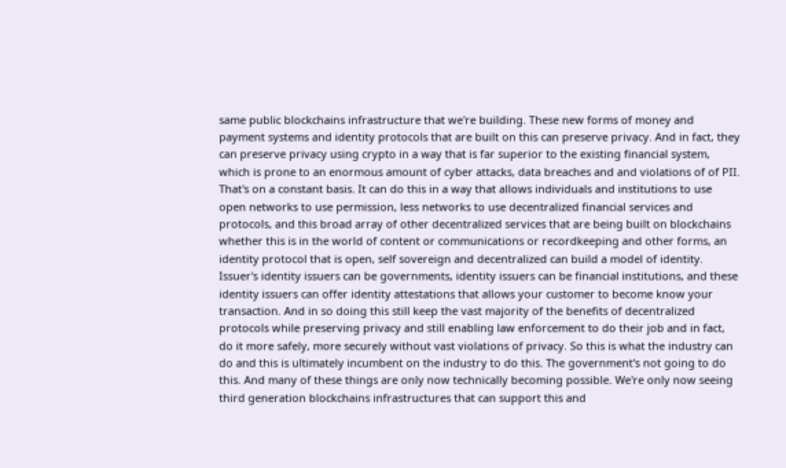same public blockchains infrastructure that we're building. These new forms of money and payment systems and identity protocols that are built on this can preserve privacy. And in fact, they can preserve privacy using crypto in a way that is far superior to the existing financial system, which is prone to an enormous amount of cyber attacks, data breaches and and violations of of PII. That's on a constant basis. It can do this in a way that allows individuals and institutions to use open networks to use permission, less networks to use decentralized financial services and protocols, and this broad array of other decentralized services that are being built on blockchains whether this is in the world of content or communications or recordkeeping and other forms, an identity protocol that is open, self sovereign and decentralized can build a model of identity. Issuer's identity issuers can be governments, identity issuers can be financial institutions, and these identity issuers can offer identity attestations that allows your customer to become know your transaction. And in so doing this still keep the vast majority of the benefits of decentralized protocols while preserving privacy and still enabling law enforcement to do their job and in fact, do it more safely, more securely without vast violations of privacy. So this is what the industry can do and this is ultimately incumbent on the industry to do this. The government's not going to do this. And many of these things are only now technically becoming possible. We're only now seeing third generation blockchains infrastructures that can support this and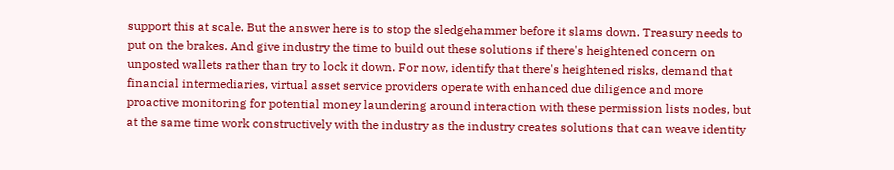support this at scale. But the answer here is to stop the sledgehammer before it slams down. Treasury needs to put on the brakes. And give industry the time to build out these solutions if there's heightened concern on unposted wallets rather than try to lock it down. For now, identify that there's heightened risks, demand that financial intermediaries, virtual asset service providers operate with enhanced due diligence and more proactive monitoring for potential money laundering around interaction with these permission lists nodes, but at the same time work constructively with the industry as the industry creates solutions that can weave identity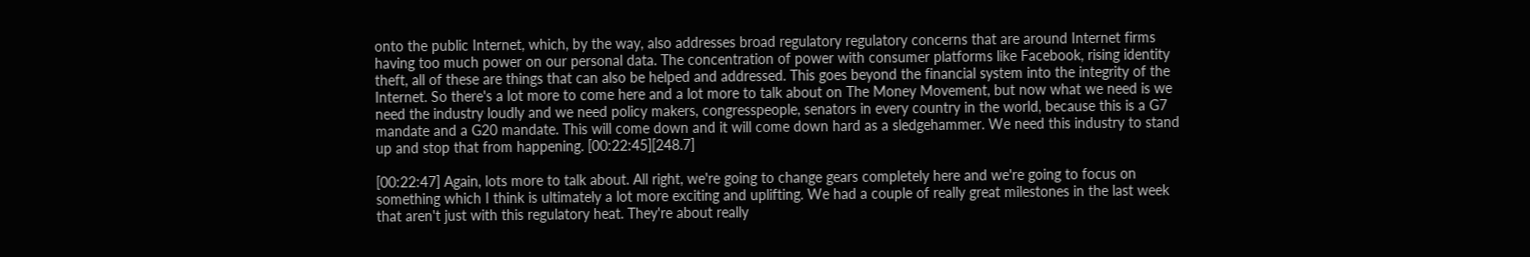onto the public Internet, which, by the way, also addresses broad regulatory regulatory concerns that are around Internet firms having too much power on our personal data. The concentration of power with consumer platforms like Facebook, rising identity theft, all of these are things that can also be helped and addressed. This goes beyond the financial system into the integrity of the Internet. So there's a lot more to come here and a lot more to talk about on The Money Movement, but now what we need is we need the industry loudly and we need policy makers, congresspeople, senators in every country in the world, because this is a G7 mandate and a G20 mandate. This will come down and it will come down hard as a sledgehammer. We need this industry to stand up and stop that from happening. [00:22:45][248.7]

[00:22:47] Again, lots more to talk about. All right, we're going to change gears completely here and we're going to focus on something which I think is ultimately a lot more exciting and uplifting. We had a couple of really great milestones in the last week that aren't just with this regulatory heat. They're about really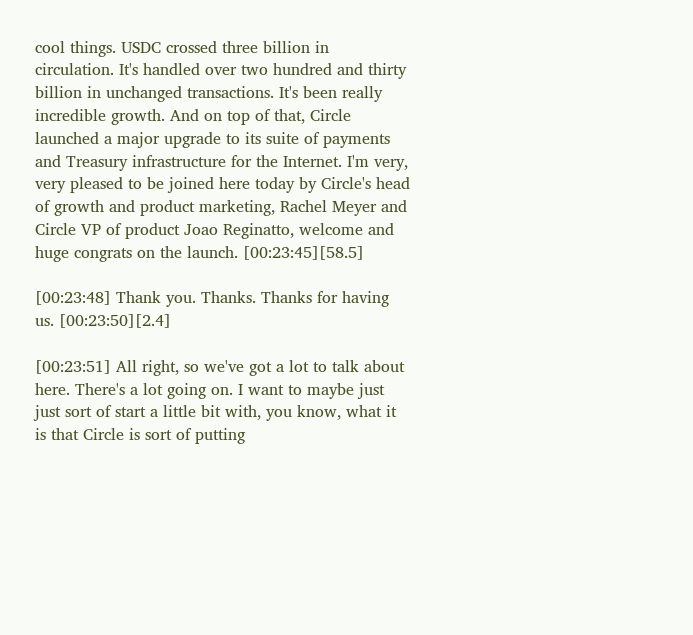cool things. USDC crossed three billion in circulation. It's handled over two hundred and thirty billion in unchanged transactions. It's been really incredible growth. And on top of that, Circle launched a major upgrade to its suite of payments and Treasury infrastructure for the Internet. I'm very, very pleased to be joined here today by Circle's head of growth and product marketing, Rachel Meyer and Circle VP of product Joao Reginatto, welcome and huge congrats on the launch. [00:23:45][58.5]

[00:23:48] Thank you. Thanks. Thanks for having us. [00:23:50][2.4]

[00:23:51] All right, so we've got a lot to talk about here. There's a lot going on. I want to maybe just just sort of start a little bit with, you know, what it is that Circle is sort of putting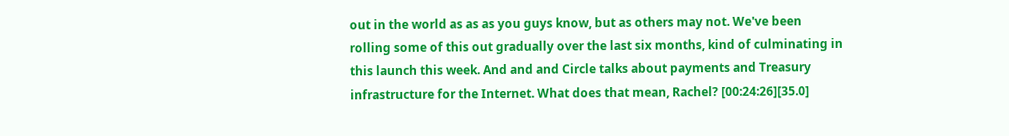out in the world as as as you guys know, but as others may not. We've been rolling some of this out gradually over the last six months, kind of culminating in this launch this week. And and and Circle talks about payments and Treasury infrastructure for the Internet. What does that mean, Rachel? [00:24:26][35.0]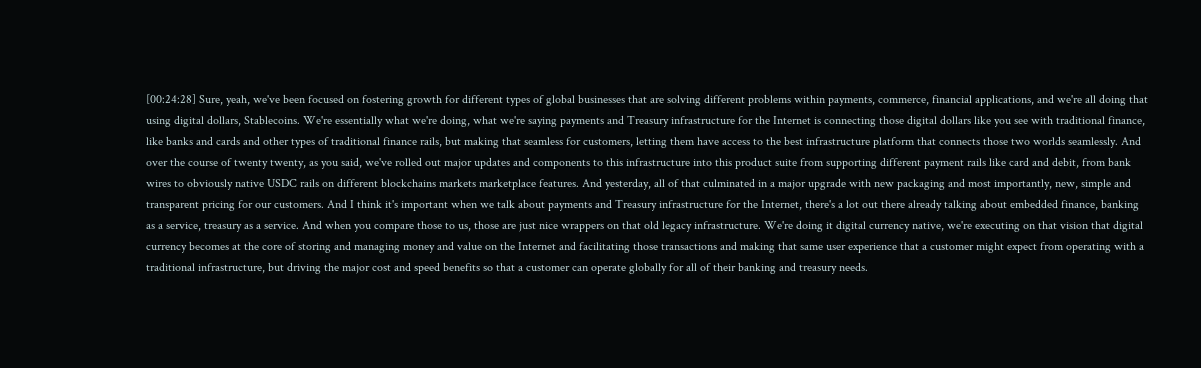[00:24:28] Sure, yeah, we've been focused on fostering growth for different types of global businesses that are solving different problems within payments, commerce, financial applications, and we're all doing that using digital dollars, Stablecoins. We're essentially what we're doing, what we're saying payments and Treasury infrastructure for the Internet is connecting those digital dollars like you see with traditional finance, like banks and cards and other types of traditional finance rails, but making that seamless for customers, letting them have access to the best infrastructure platform that connects those two worlds seamlessly. And over the course of twenty twenty, as you said, we've rolled out major updates and components to this infrastructure into this product suite from supporting different payment rails like card and debit, from bank wires to obviously native USDC rails on different blockchains markets marketplace features. And yesterday, all of that culminated in a major upgrade with new packaging and most importantly, new, simple and transparent pricing for our customers. And I think it's important when we talk about payments and Treasury infrastructure for the Internet, there's a lot out there already talking about embedded finance, banking as a service, treasury as a service. And when you compare those to us, those are just nice wrappers on that old legacy infrastructure. We're doing it digital currency native, we're executing on that vision that digital currency becomes at the core of storing and managing money and value on the Internet and facilitating those transactions and making that same user experience that a customer might expect from operating with a traditional infrastructure, but driving the major cost and speed benefits so that a customer can operate globally for all of their banking and treasury needs.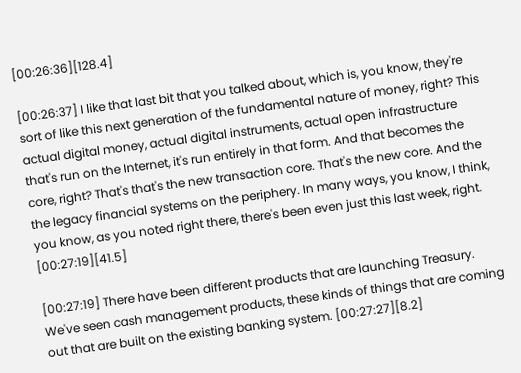[00:26:36][128.4]

[00:26:37] I like that last bit that you talked about, which is, you know, they're sort of like this next generation of the fundamental nature of money, right? This actual digital money, actual digital instruments, actual open infrastructure that's run on the Internet, it's run entirely in that form. And that becomes the core, right? That's that's the new transaction core. That's the new core. And the the legacy financial systems on the periphery. In many ways, you know, I think, you know, as you noted right there, there's been even just this last week, right. [00:27:19][41.5]

[00:27:19] There have been different products that are launching Treasury. We've seen cash management products, these kinds of things that are coming out that are built on the existing banking system. [00:27:27][8.2]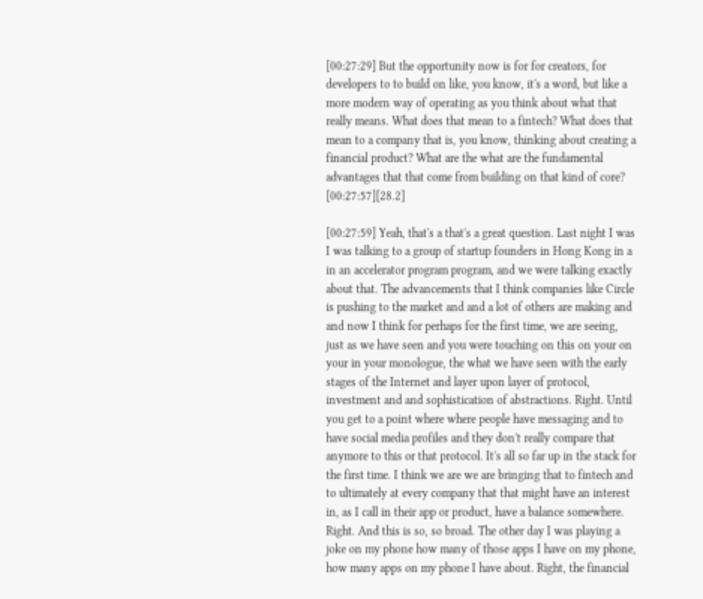[00:27:29] But the opportunity now is for for creators, for developers to to build on like, you know, it's a word, but like a more modern way of operating as you think about what that really means. What does that mean to a fintech? What does that mean to a company that is, you know, thinking about creating a financial product? What are the what are the fundamental advantages that that come from building on that kind of core? [00:27:57][28.2]

[00:27:59] Yeah, that's a that's a great question. Last night I was I was talking to a group of startup founders in Hong Kong in a in an accelerator program program, and we were talking exactly about that. The advancements that I think companies like Circle is pushing to the market and and a lot of others are making and and now I think for perhaps for the first time, we are seeing, just as we have seen and you were touching on this on your on your in your monologue, the what we have seen with the early stages of the Internet and layer upon layer of protocol, investment and and sophistication of abstractions. Right. Until you get to a point where where people have messaging and to have social media profiles and they don't really compare that anymore to this or that protocol. It's all so far up in the stack for the first time. I think we are we are bringing that to fintech and to ultimately at every company that that might have an interest in, as I call in their app or product, have a balance somewhere. Right. And this is so, so broad. The other day I was playing a joke on my phone how many of those apps I have on my phone, how many apps on my phone I have about. Right, the financial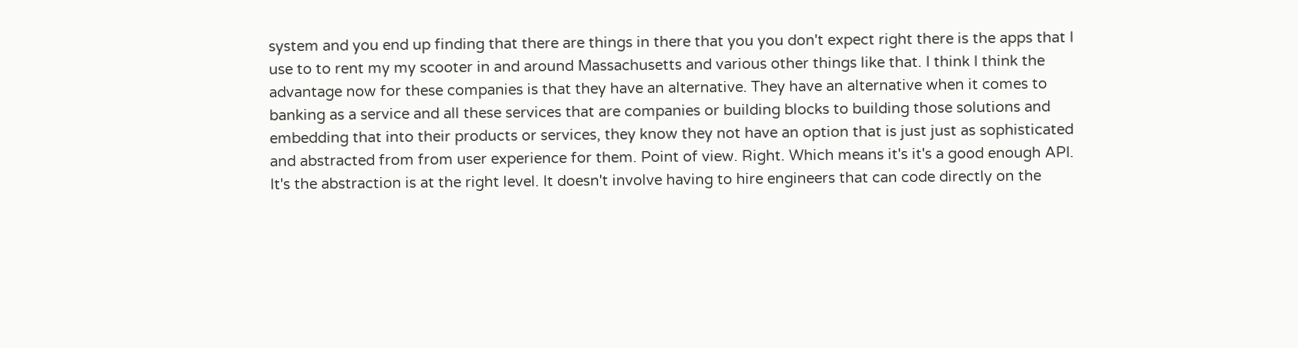system and you end up finding that there are things in there that you you don't expect right there is the apps that I use to to rent my my scooter in and around Massachusetts and various other things like that. I think I think the advantage now for these companies is that they have an alternative. They have an alternative when it comes to banking as a service and all these services that are companies or building blocks to building those solutions and embedding that into their products or services, they know they not have an option that is just just as sophisticated and abstracted from from user experience for them. Point of view. Right. Which means it's it's a good enough API. It's the abstraction is at the right level. It doesn't involve having to hire engineers that can code directly on the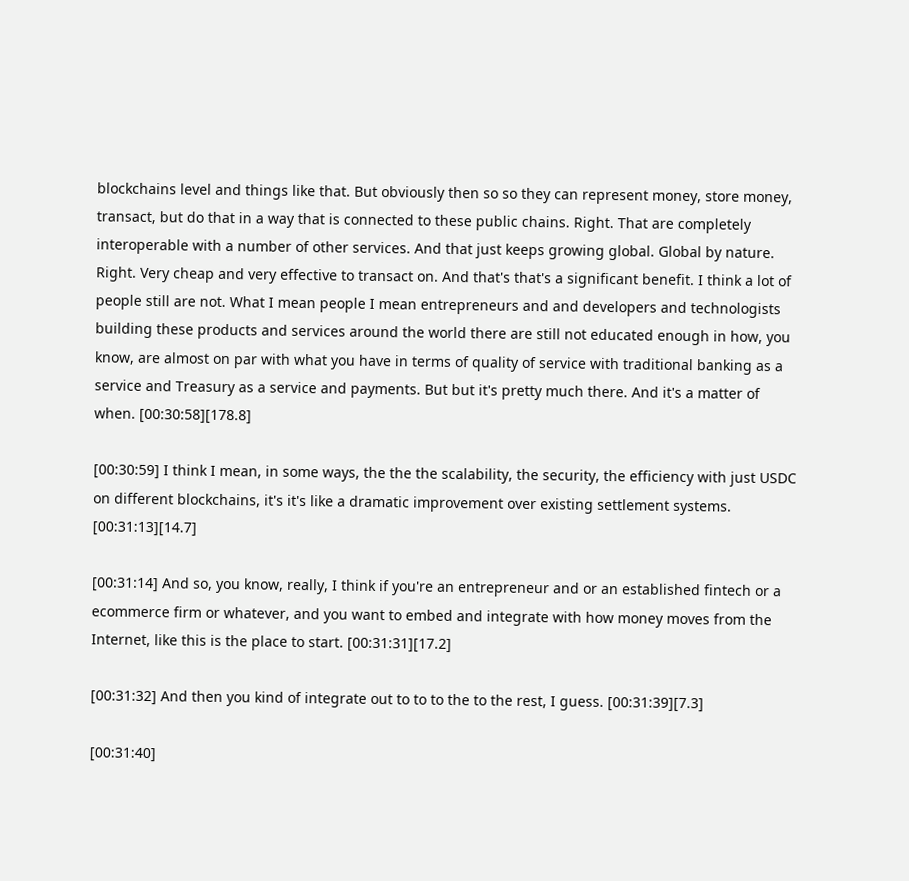blockchains level and things like that. But obviously then so so they can represent money, store money, transact, but do that in a way that is connected to these public chains. Right. That are completely interoperable with a number of other services. And that just keeps growing global. Global by nature. Right. Very cheap and very effective to transact on. And that's that's a significant benefit. I think a lot of people still are not. What I mean people I mean entrepreneurs and and developers and technologists building these products and services around the world there are still not educated enough in how, you know, are almost on par with what you have in terms of quality of service with traditional banking as a service and Treasury as a service and payments. But but it's pretty much there. And it's a matter of when. [00:30:58][178.8]

[00:30:59] I think I mean, in some ways, the the the scalability, the security, the efficiency with just USDC on different blockchains, it's it's like a dramatic improvement over existing settlement systems. [00:31:13][14.7]

[00:31:14] And so, you know, really, I think if you're an entrepreneur and or an established fintech or a ecommerce firm or whatever, and you want to embed and integrate with how money moves from the Internet, like this is the place to start. [00:31:31][17.2]

[00:31:32] And then you kind of integrate out to to to the to the rest, I guess. [00:31:39][7.3]

[00:31:40]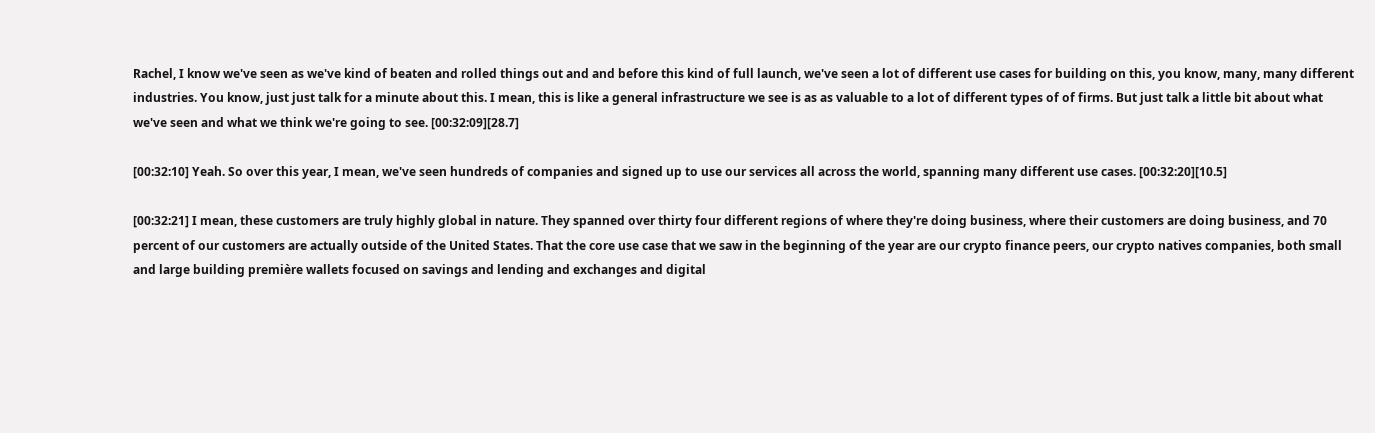Rachel, I know we've seen as we've kind of beaten and rolled things out and and before this kind of full launch, we've seen a lot of different use cases for building on this, you know, many, many different industries. You know, just just talk for a minute about this. I mean, this is like a general infrastructure we see is as as valuable to a lot of different types of of firms. But just talk a little bit about what we've seen and what we think we're going to see. [00:32:09][28.7]

[00:32:10] Yeah. So over this year, I mean, we've seen hundreds of companies and signed up to use our services all across the world, spanning many different use cases. [00:32:20][10.5]

[00:32:21] I mean, these customers are truly highly global in nature. They spanned over thirty four different regions of where they're doing business, where their customers are doing business, and 70 percent of our customers are actually outside of the United States. That the core use case that we saw in the beginning of the year are our crypto finance peers, our crypto natives companies, both small and large building première wallets focused on savings and lending and exchanges and digital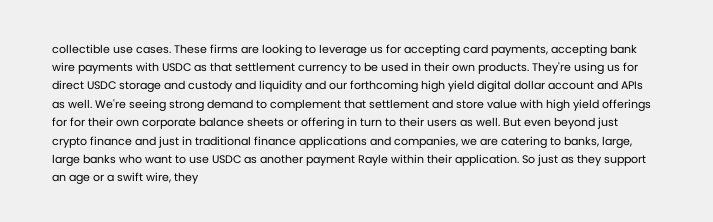collectible use cases. These firms are looking to leverage us for accepting card payments, accepting bank wire payments with USDC as that settlement currency to be used in their own products. They're using us for direct USDC storage and custody and liquidity and our forthcoming high yield digital dollar account and APIs as well. We're seeing strong demand to complement that settlement and store value with high yield offerings for for their own corporate balance sheets or offering in turn to their users as well. But even beyond just crypto finance and just in traditional finance applications and companies, we are catering to banks, large, large banks who want to use USDC as another payment Rayle within their application. So just as they support an age or a swift wire, they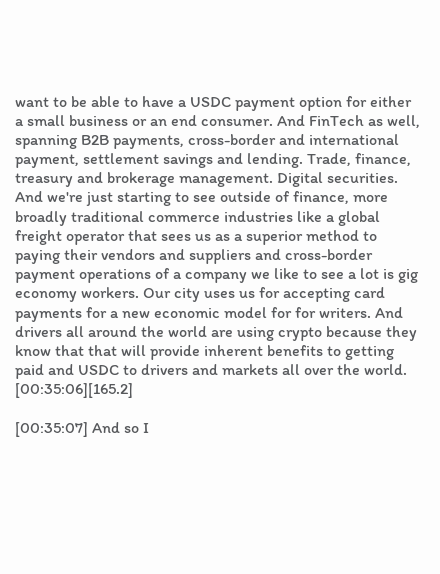want to be able to have a USDC payment option for either a small business or an end consumer. And FinTech as well, spanning B2B payments, cross-border and international payment, settlement savings and lending. Trade, finance, treasury and brokerage management. Digital securities. And we're just starting to see outside of finance, more broadly traditional commerce industries like a global freight operator that sees us as a superior method to paying their vendors and suppliers and cross-border payment operations of a company we like to see a lot is gig economy workers. Our city uses us for accepting card payments for a new economic model for for writers. And drivers all around the world are using crypto because they know that that will provide inherent benefits to getting paid and USDC to drivers and markets all over the world. [00:35:06][165.2]

[00:35:07] And so I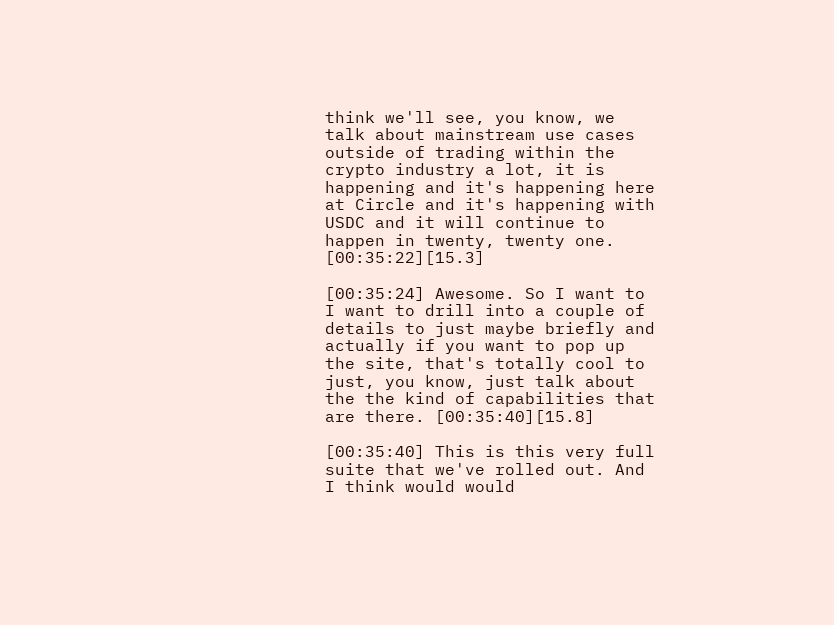think we'll see, you know, we talk about mainstream use cases outside of trading within the crypto industry a lot, it is happening and it's happening here at Circle and it's happening with USDC and it will continue to happen in twenty, twenty one. [00:35:22][15.3]

[00:35:24] Awesome. So I want to I want to drill into a couple of details to just maybe briefly and actually if you want to pop up the site, that's totally cool to just, you know, just talk about the the kind of capabilities that are there. [00:35:40][15.8]

[00:35:40] This is this very full suite that we've rolled out. And I think would would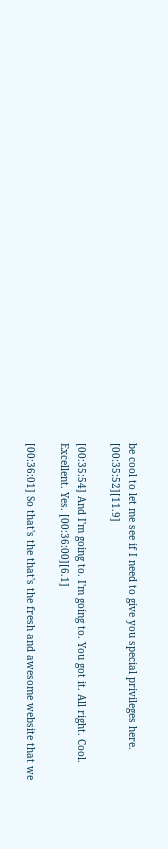be cool to let me see if I need to give you special privileges here. [00:35:52][11.9]

[00:35:54] And I'm going to. I'm going to. You got it. All right. Cool. Excellent. Yes. [00:36:00][6.1]

[00:36:01] So that's the that's the fresh and awesome website that we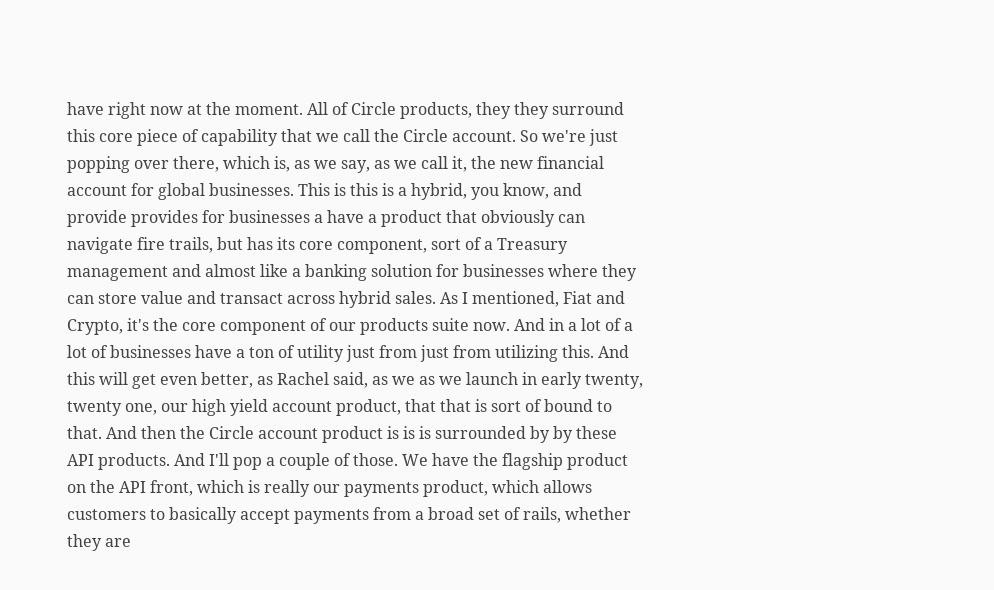have right now at the moment. All of Circle products, they they surround this core piece of capability that we call the Circle account. So we're just popping over there, which is, as we say, as we call it, the new financial account for global businesses. This is this is a hybrid, you know, and provide provides for businesses a have a product that obviously can navigate fire trails, but has its core component, sort of a Treasury management and almost like a banking solution for businesses where they can store value and transact across hybrid sales. As I mentioned, Fiat and Crypto, it's the core component of our products suite now. And in a lot of a lot of businesses have a ton of utility just from just from utilizing this. And this will get even better, as Rachel said, as we as we launch in early twenty, twenty one, our high yield account product, that that is sort of bound to that. And then the Circle account product is is is surrounded by by these API products. And I'll pop a couple of those. We have the flagship product on the API front, which is really our payments product, which allows customers to basically accept payments from a broad set of rails, whether they are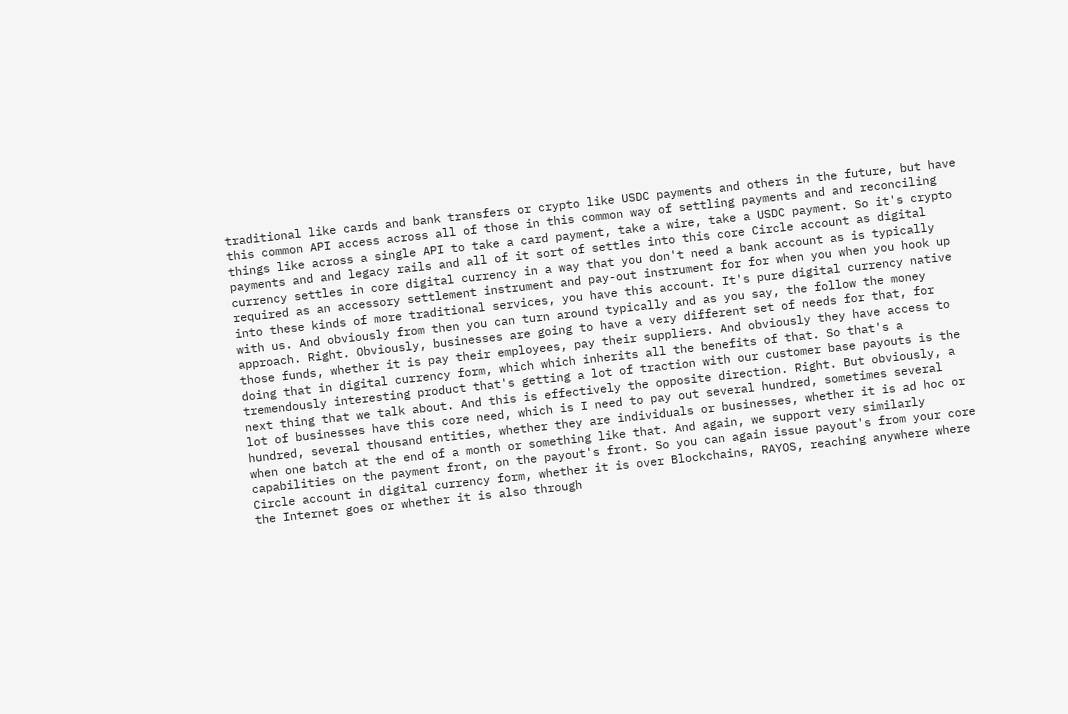traditional like cards and bank transfers or crypto like USDC payments and others in the future, but have this common API access across all of those in this common way of settling payments and and reconciling things like across a single API to take a card payment, take a wire, take a USDC payment. So it's crypto payments and and legacy rails and all of it sort of settles into this core Circle account as digital currency settles in core digital currency in a way that you don't need a bank account as is typically required as an accessory settlement instrument and pay-out instrument for for when you when you hook up into these kinds of more traditional services, you have this account. It's pure digital currency native with us. And obviously from then you can turn around typically and as you say, the follow the money approach. Right. Obviously, businesses are going to have a very different set of needs for that, for those funds, whether it is pay their employees, pay their suppliers. And obviously they have access to doing that in digital currency form, which which inherits all the benefits of that. So that's a tremendously interesting product that's getting a lot of traction with our customer base payouts is the next thing that we talk about. And this is effectively the opposite direction. Right. But obviously, a lot of businesses have this core need, which is I need to pay out several hundred, sometimes several hundred, several thousand entities, whether they are individuals or businesses, whether it is ad hoc or when one batch at the end of a month or something like that. And again, we support very similarly capabilities on the payment front, on the payout's front. So you can again issue payout's from your core Circle account in digital currency form, whether it is over Blockchains, RAYOS, reaching anywhere where the Internet goes or whether it is also through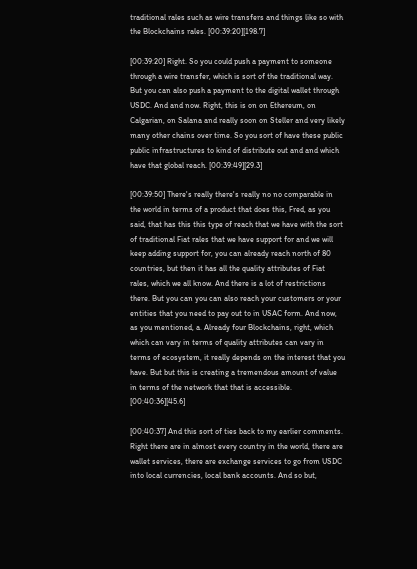traditional rales such as wire transfers and things like so with the Blockchains rales. [00:39:20][198.7]

[00:39:20] Right. So you could push a payment to someone through a wire transfer, which is sort of the traditional way. But you can also push a payment to the digital wallet through USDC. And and now. Right, this is on on Ethereum, on Calgarian, on Salana and really soon on Steller and very likely many other chains over time. So you sort of have these public public infrastructures to kind of distribute out and and which have that global reach. [00:39:49][29.3]

[00:39:50] There's really there's really no no comparable in the world in terms of a product that does this, Fred, as you said, that has this this type of reach that we have with the sort of traditional Fiat rales that we have support for and we will keep adding support for, you can already reach north of 80 countries, but then it has all the quality attributes of Fiat rales, which we all know. And there is a lot of restrictions there. But you can you can also reach your customers or your entities that you need to pay out to in USAC form. And now, as you mentioned, a. Already four Blockchains, right, which which can vary in terms of quality attributes can vary in terms of ecosystem, it really depends on the interest that you have. But but this is creating a tremendous amount of value in terms of the network that that is accessible. [00:40:36][45.6]

[00:40:37] And this sort of ties back to my earlier comments. Right there are in almost every country in the world, there are wallet services, there are exchange services to go from USDC into local currencies, local bank accounts. And so but,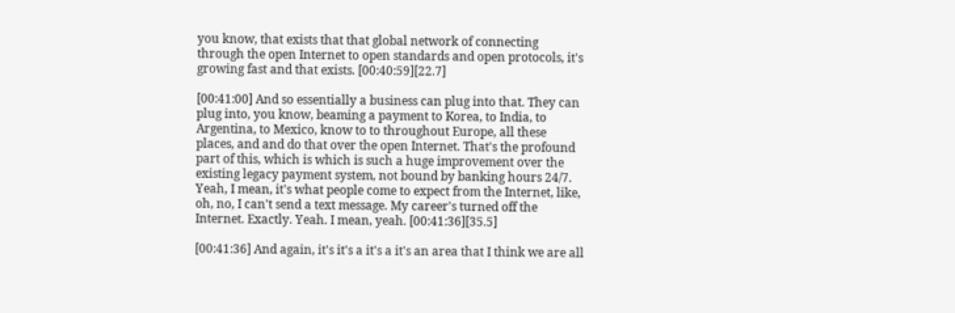you know, that exists that that global network of connecting through the open Internet to open standards and open protocols, it's growing fast and that exists. [00:40:59][22.7]

[00:41:00] And so essentially a business can plug into that. They can plug into, you know, beaming a payment to Korea, to India, to Argentina, to Mexico, know to to throughout Europe, all these places, and and do that over the open Internet. That's the profound part of this, which is which is such a huge improvement over the existing legacy payment system, not bound by banking hours 24/7. Yeah, I mean, it's what people come to expect from the Internet, like, oh, no, I can't send a text message. My career's turned off the Internet. Exactly. Yeah. I mean, yeah. [00:41:36][35.5]

[00:41:36] And again, it's it's a it's a it's an area that I think we are all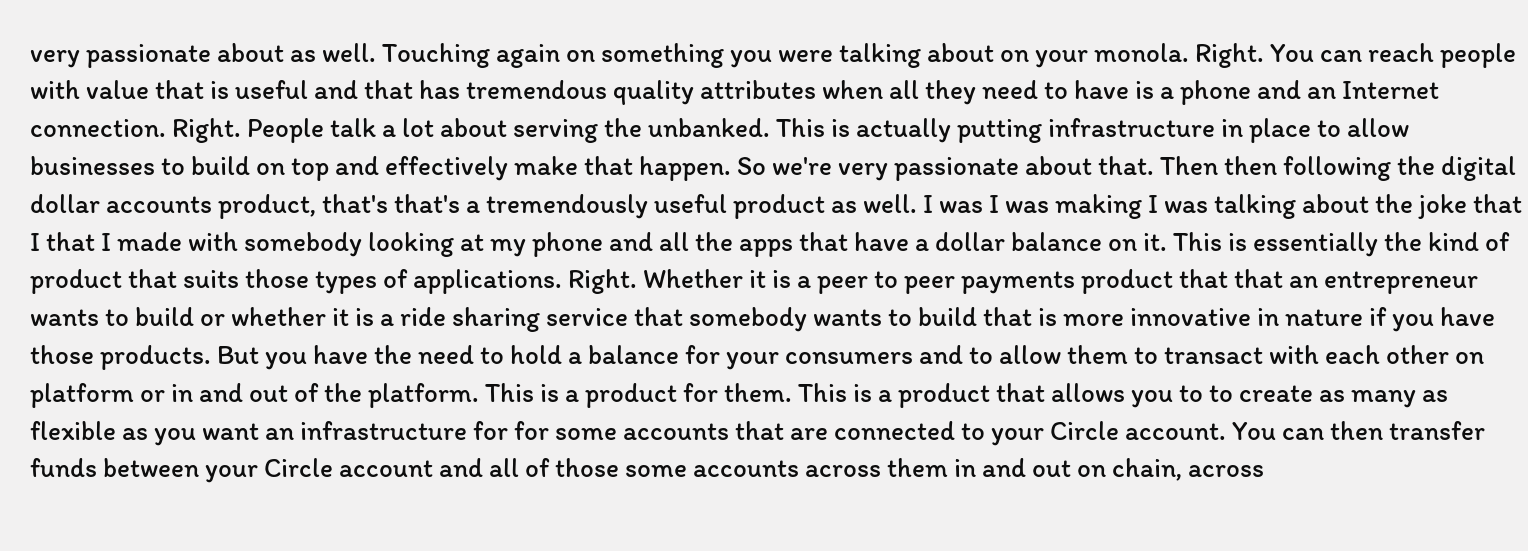very passionate about as well. Touching again on something you were talking about on your monola. Right. You can reach people with value that is useful and that has tremendous quality attributes when all they need to have is a phone and an Internet connection. Right. People talk a lot about serving the unbanked. This is actually putting infrastructure in place to allow businesses to build on top and effectively make that happen. So we're very passionate about that. Then then following the digital dollar accounts product, that's that's a tremendously useful product as well. I was I was making I was talking about the joke that I that I made with somebody looking at my phone and all the apps that have a dollar balance on it. This is essentially the kind of product that suits those types of applications. Right. Whether it is a peer to peer payments product that that an entrepreneur wants to build or whether it is a ride sharing service that somebody wants to build that is more innovative in nature if you have those products. But you have the need to hold a balance for your consumers and to allow them to transact with each other on platform or in and out of the platform. This is a product for them. This is a product that allows you to to create as many as flexible as you want an infrastructure for for some accounts that are connected to your Circle account. You can then transfer funds between your Circle account and all of those some accounts across them in and out on chain, across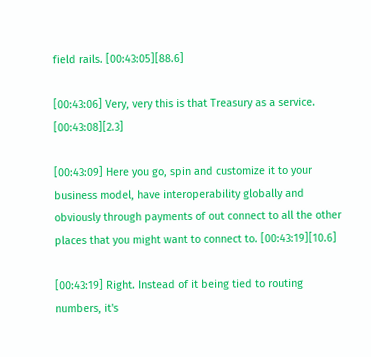field rails. [00:43:05][88.6]

[00:43:06] Very, very this is that Treasury as a service. [00:43:08][2.3]

[00:43:09] Here you go, spin and customize it to your business model, have interoperability globally and obviously through payments of out connect to all the other places that you might want to connect to. [00:43:19][10.6]

[00:43:19] Right. Instead of it being tied to routing numbers, it's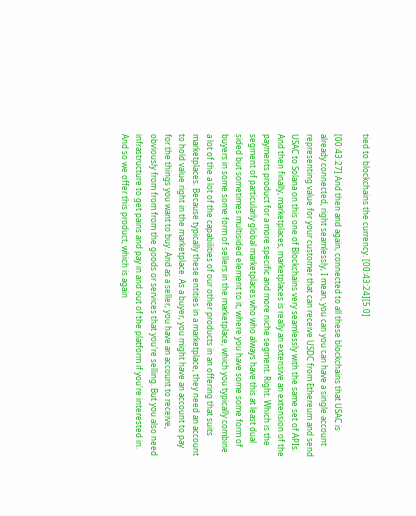tied to blockchains the currency. [00:43:24][5.0]

[00:43:27] And then and again, connected to all these blockchains that USAC is already connected, right seamlessly, I mean, you can you can have a single account representing value for your customer that can receive USDC from Ethereum and send USAC to Solana on this one of Blockchains very seamlessly with the same set of APIs. And then finally, marketplaces, marketplaces is really an extensive an extension of the payments product for a more specific and more niche segment. Right. Which is the segment of particularly global marketplaces who who always have this at least dual sided but sometimes multisided element to it, where you have some some form of buyers in some some form of sellers in the marketplace, which you typically combine a lot of the a lot of the capabilities of our other products in an offering that suits marketplaces. Because typically these entities in a marketplace, they need an account to hold value right in the marketplace. As a buyer, you might have an account to pay for the things you want to buy. And as a seller, you have an account to receive, obviously from from from the goods or services that you're selling. But you also need infrastructure to get pains and pay in and out of the platform if you're interested in. And so we offer this product, which is again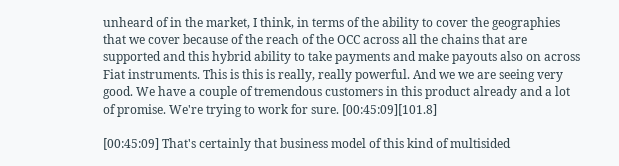unheard of in the market, I think, in terms of the ability to cover the geographies that we cover because of the reach of the OCC across all the chains that are supported and this hybrid ability to take payments and make payouts also on across Fiat instruments. This is this is really, really powerful. And we we are seeing very good. We have a couple of tremendous customers in this product already and a lot of promise. We're trying to work for sure. [00:45:09][101.8]

[00:45:09] That's certainly that business model of this kind of multisided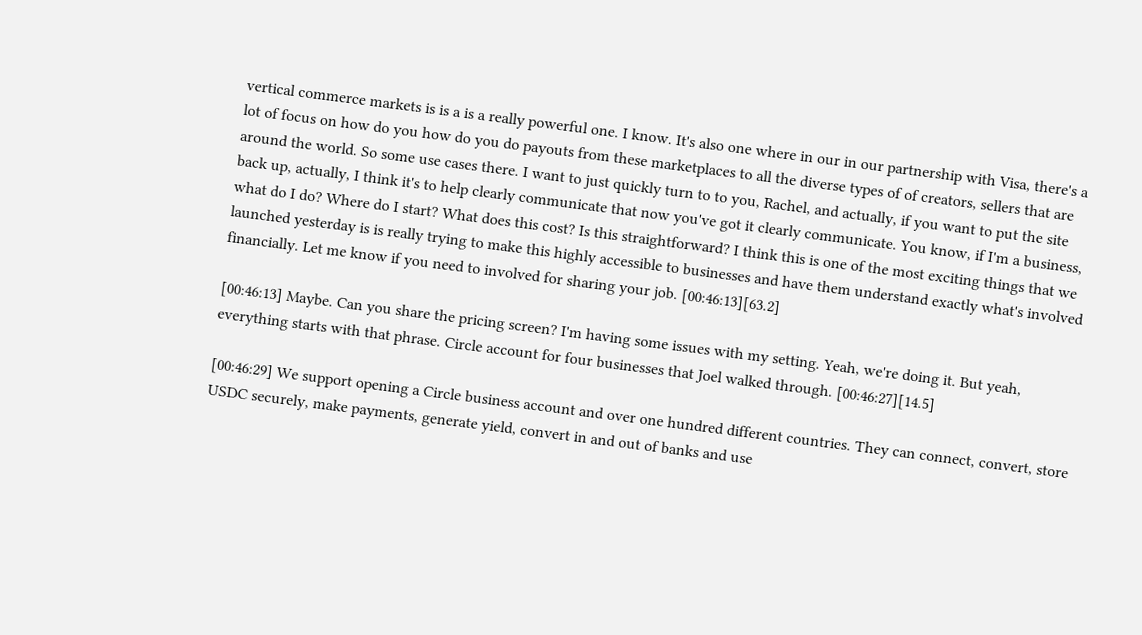vertical commerce markets is is a is a really powerful one. I know. It's also one where in our in our partnership with Visa, there's a lot of focus on how do you how do you do payouts from these marketplaces to all the diverse types of of creators, sellers that are around the world. So some use cases there. I want to just quickly turn to to you, Rachel, and actually, if you want to put the site back up, actually, I think it's to help clearly communicate that now you've got it clearly communicate. You know, if I'm a business, what do I do? Where do I start? What does this cost? Is this straightforward? I think this is one of the most exciting things that we launched yesterday is is really trying to make this highly accessible to businesses and have them understand exactly what's involved financially. Let me know if you need to involved for sharing your job. [00:46:13][63.2]

[00:46:13] Maybe. Can you share the pricing screen? I'm having some issues with my setting. Yeah, we're doing it. But yeah, everything starts with that phrase. Circle account for four businesses that Joel walked through. [00:46:27][14.5]

[00:46:29] We support opening a Circle business account and over one hundred different countries. They can connect, convert, store USDC securely, make payments, generate yield, convert in and out of banks and use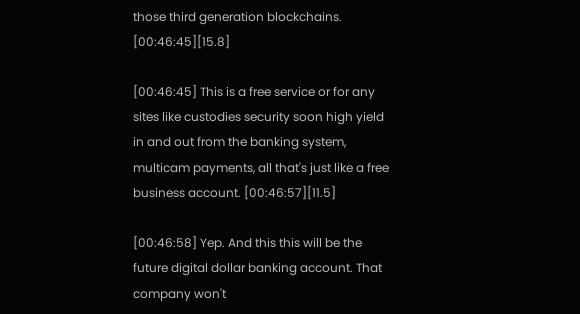those third generation blockchains. [00:46:45][15.8]

[00:46:45] This is a free service or for any sites like custodies security soon high yield in and out from the banking system, multicam payments, all that's just like a free business account. [00:46:57][11.5]

[00:46:58] Yep. And this this will be the future digital dollar banking account. That company won't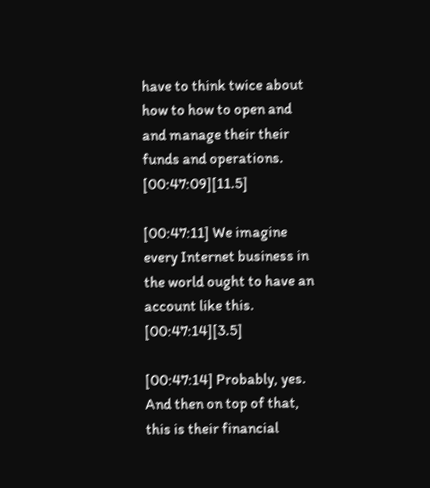have to think twice about how to how to open and and manage their their funds and operations. [00:47:09][11.5]

[00:47:11] We imagine every Internet business in the world ought to have an account like this. [00:47:14][3.5]

[00:47:14] Probably, yes. And then on top of that, this is their financial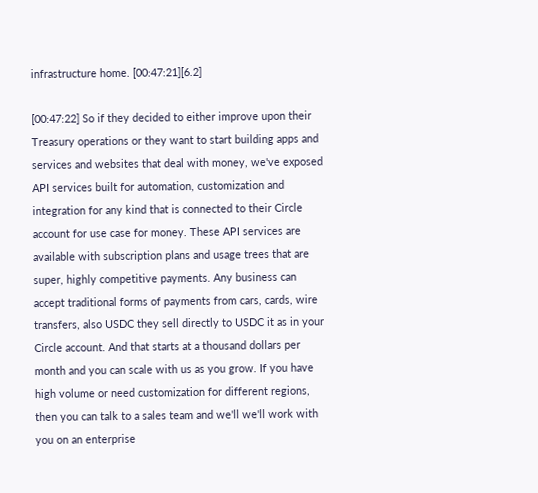infrastructure home. [00:47:21][6.2]

[00:47:22] So if they decided to either improve upon their Treasury operations or they want to start building apps and services and websites that deal with money, we've exposed API services built for automation, customization and integration for any kind that is connected to their Circle account for use case for money. These API services are available with subscription plans and usage trees that are super, highly competitive payments. Any business can accept traditional forms of payments from cars, cards, wire transfers, also USDC they sell directly to USDC it as in your Circle account. And that starts at a thousand dollars per month and you can scale with us as you grow. If you have high volume or need customization for different regions, then you can talk to a sales team and we'll we'll work with you on an enterprise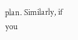plan. Similarly, if you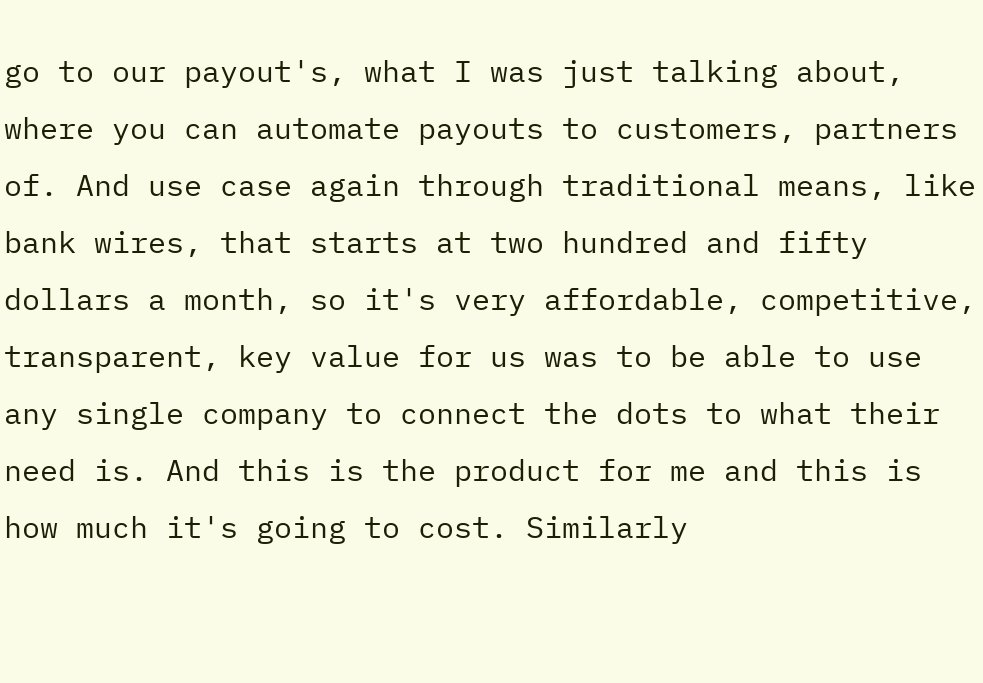go to our payout's, what I was just talking about, where you can automate payouts to customers, partners of. And use case again through traditional means, like bank wires, that starts at two hundred and fifty dollars a month, so it's very affordable, competitive, transparent, key value for us was to be able to use any single company to connect the dots to what their need is. And this is the product for me and this is how much it's going to cost. Similarly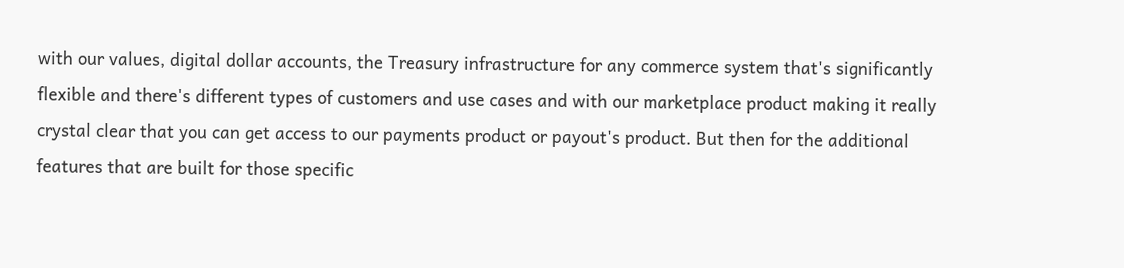with our values, digital dollar accounts, the Treasury infrastructure for any commerce system that's significantly flexible and there's different types of customers and use cases and with our marketplace product making it really crystal clear that you can get access to our payments product or payout's product. But then for the additional features that are built for those specific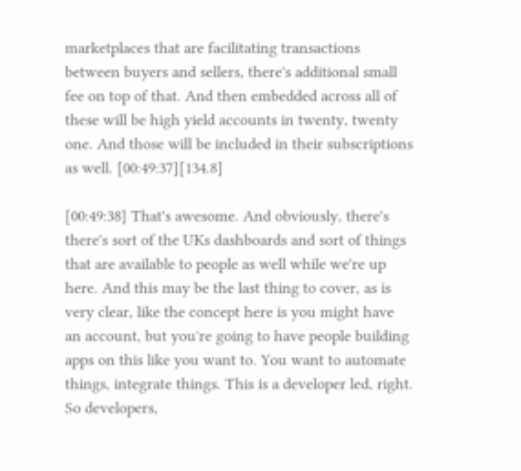marketplaces that are facilitating transactions between buyers and sellers, there's additional small fee on top of that. And then embedded across all of these will be high yield accounts in twenty, twenty one. And those will be included in their subscriptions as well. [00:49:37][134.8]

[00:49:38] That's awesome. And obviously, there's there's sort of the UKs dashboards and sort of things that are available to people as well while we're up here. And this may be the last thing to cover, as is very clear, like the concept here is you might have an account, but you're going to have people building apps on this like you want to. You want to automate things, integrate things. This is a developer led, right. So developers,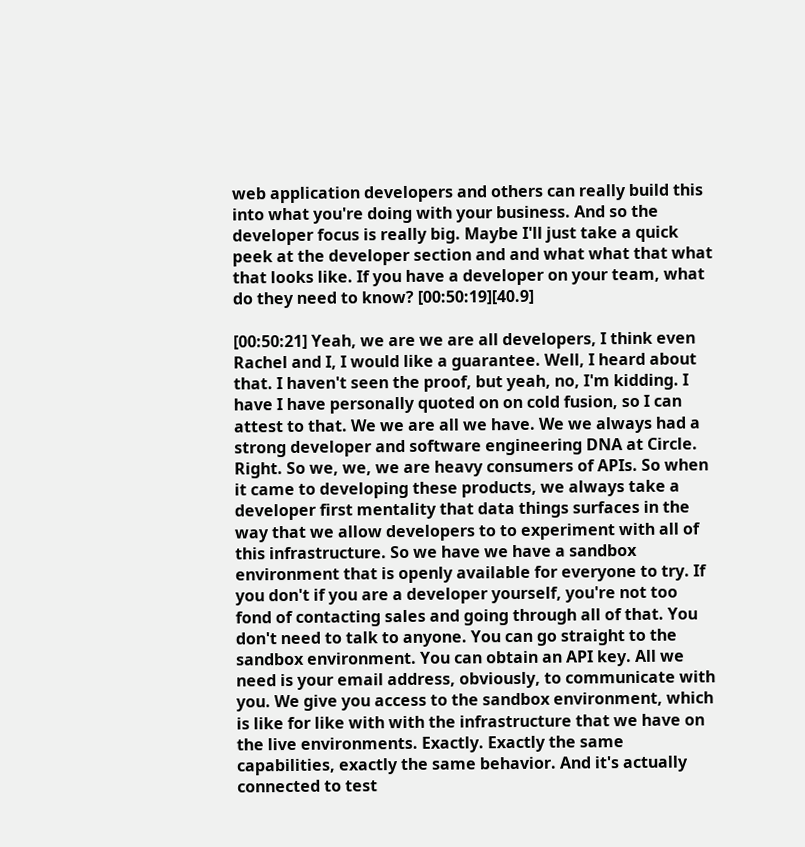web application developers and others can really build this into what you're doing with your business. And so the developer focus is really big. Maybe I'll just take a quick peek at the developer section and and what what that what that looks like. If you have a developer on your team, what do they need to know? [00:50:19][40.9]

[00:50:21] Yeah, we are we are all developers, I think even Rachel and I, I would like a guarantee. Well, I heard about that. I haven't seen the proof, but yeah, no, I'm kidding. I have I have personally quoted on on cold fusion, so I can attest to that. We we are all we have. We we always had a strong developer and software engineering DNA at Circle. Right. So we, we, we are heavy consumers of APIs. So when it came to developing these products, we always take a developer first mentality that data things surfaces in the way that we allow developers to to experiment with all of this infrastructure. So we have we have a sandbox environment that is openly available for everyone to try. If you don't if you are a developer yourself, you're not too fond of contacting sales and going through all of that. You don't need to talk to anyone. You can go straight to the sandbox environment. You can obtain an API key. All we need is your email address, obviously, to communicate with you. We give you access to the sandbox environment, which is like for like with with the infrastructure that we have on the live environments. Exactly. Exactly the same capabilities, exactly the same behavior. And it's actually connected to test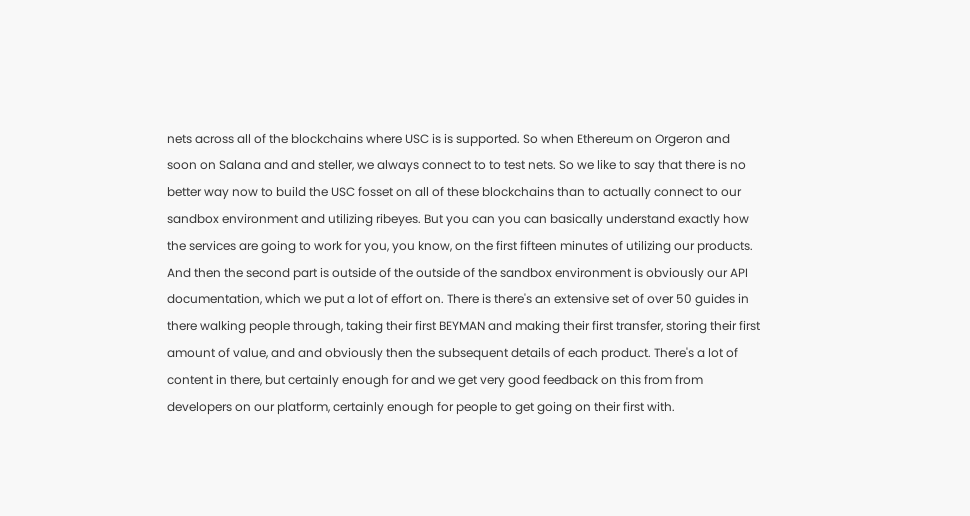nets across all of the blockchains where USC is is supported. So when Ethereum on Orgeron and soon on Salana and and steller, we always connect to to test nets. So we like to say that there is no better way now to build the USC fosset on all of these blockchains than to actually connect to our sandbox environment and utilizing ribeyes. But you can you can basically understand exactly how the services are going to work for you, you know, on the first fifteen minutes of utilizing our products. And then the second part is outside of the outside of the sandbox environment is obviously our API documentation, which we put a lot of effort on. There is there's an extensive set of over 50 guides in there walking people through, taking their first BEYMAN and making their first transfer, storing their first amount of value, and and obviously then the subsequent details of each product. There's a lot of content in there, but certainly enough for and we get very good feedback on this from from developers on our platform, certainly enough for people to get going on their first with.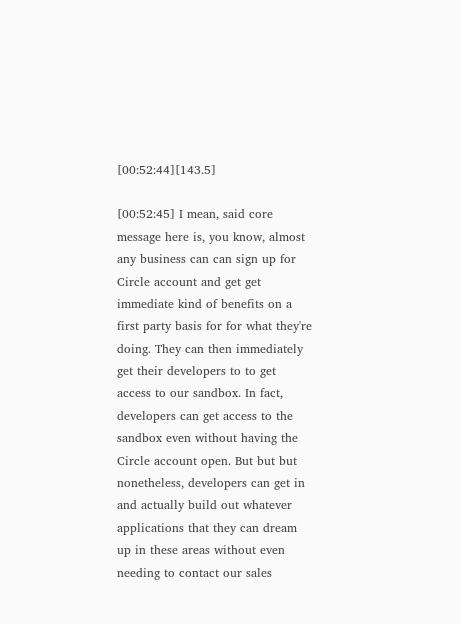[00:52:44][143.5]

[00:52:45] I mean, said core message here is, you know, almost any business can can sign up for Circle account and get get immediate kind of benefits on a first party basis for for what they're doing. They can then immediately get their developers to to get access to our sandbox. In fact, developers can get access to the sandbox even without having the Circle account open. But but but nonetheless, developers can get in and actually build out whatever applications that they can dream up in these areas without even needing to contact our sales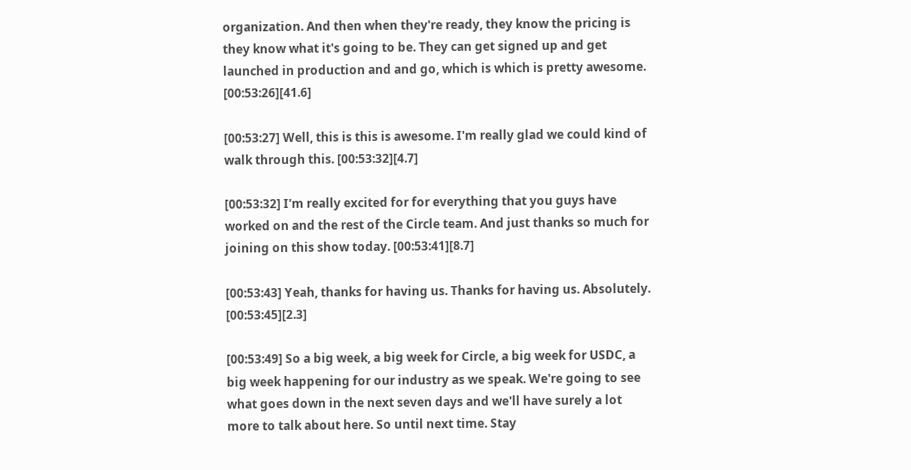organization. And then when they're ready, they know the pricing is they know what it's going to be. They can get signed up and get launched in production and and go, which is which is pretty awesome. [00:53:26][41.6]

[00:53:27] Well, this is this is awesome. I'm really glad we could kind of walk through this. [00:53:32][4.7]

[00:53:32] I'm really excited for for everything that you guys have worked on and the rest of the Circle team. And just thanks so much for joining on this show today. [00:53:41][8.7]

[00:53:43] Yeah, thanks for having us. Thanks for having us. Absolutely. [00:53:45][2.3]

[00:53:49] So a big week, a big week for Circle, a big week for USDC, a big week happening for our industry as we speak. We're going to see what goes down in the next seven days and we'll have surely a lot more to talk about here. So until next time. Stay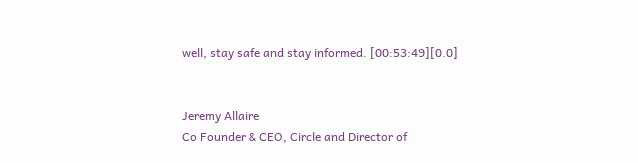well, stay safe and stay informed. [00:53:49][0.0]


Jeremy Allaire
Co Founder & CEO, Circle and Director of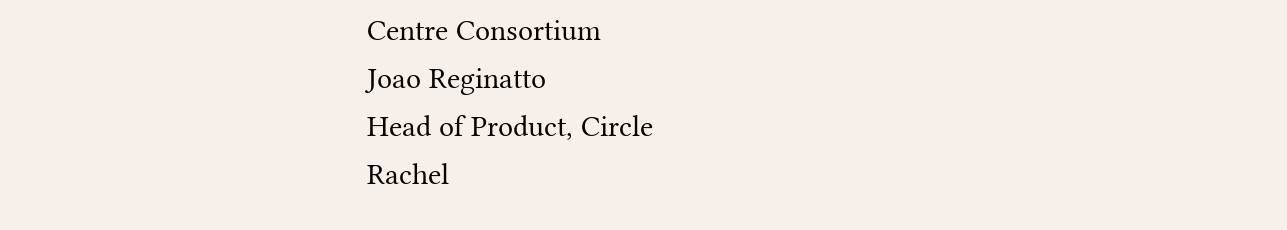Centre Consortium
Joao Reginatto
Head of Product, Circle
Rachel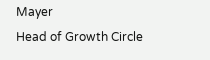Mayer
Head of Growth Circle